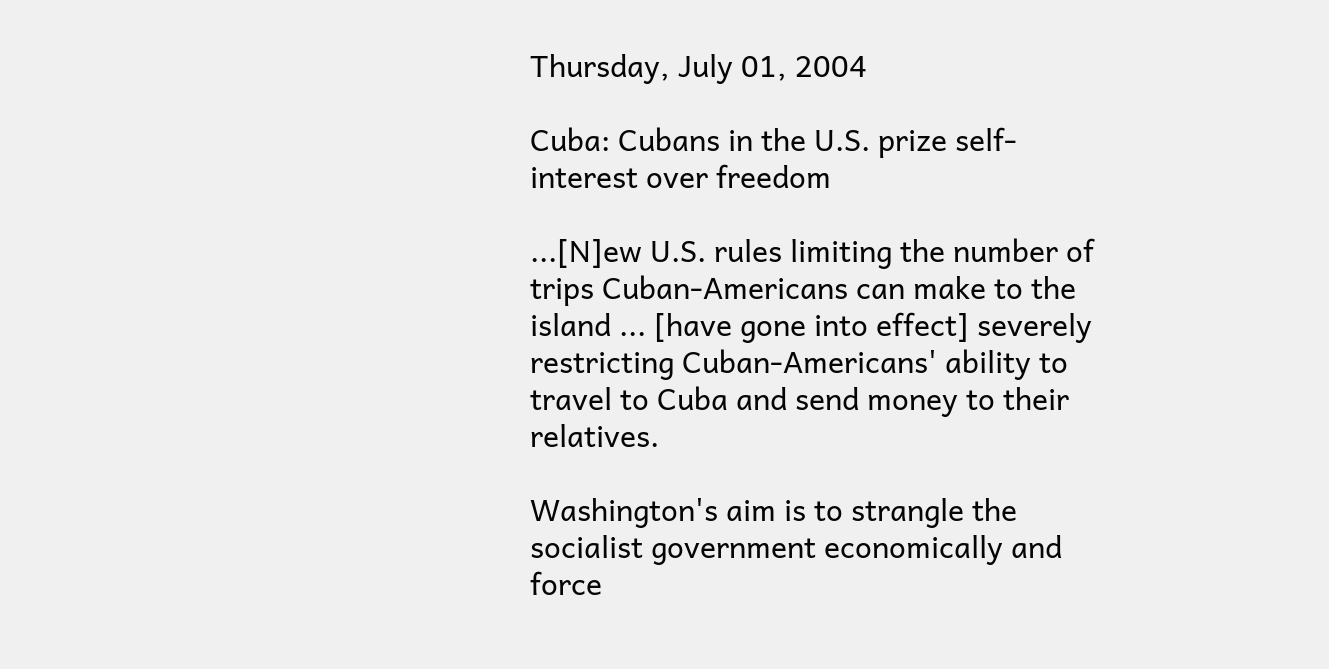Thursday, July 01, 2004

Cuba: Cubans in the U.S. prize self-interest over freedom

...[N]ew U.S. rules limiting the number of trips Cuban-Americans can make to the island ... [have gone into effect] severely restricting Cuban-Americans' ability to travel to Cuba and send money to their relatives.

Washington's aim is to strangle the socialist government economically and force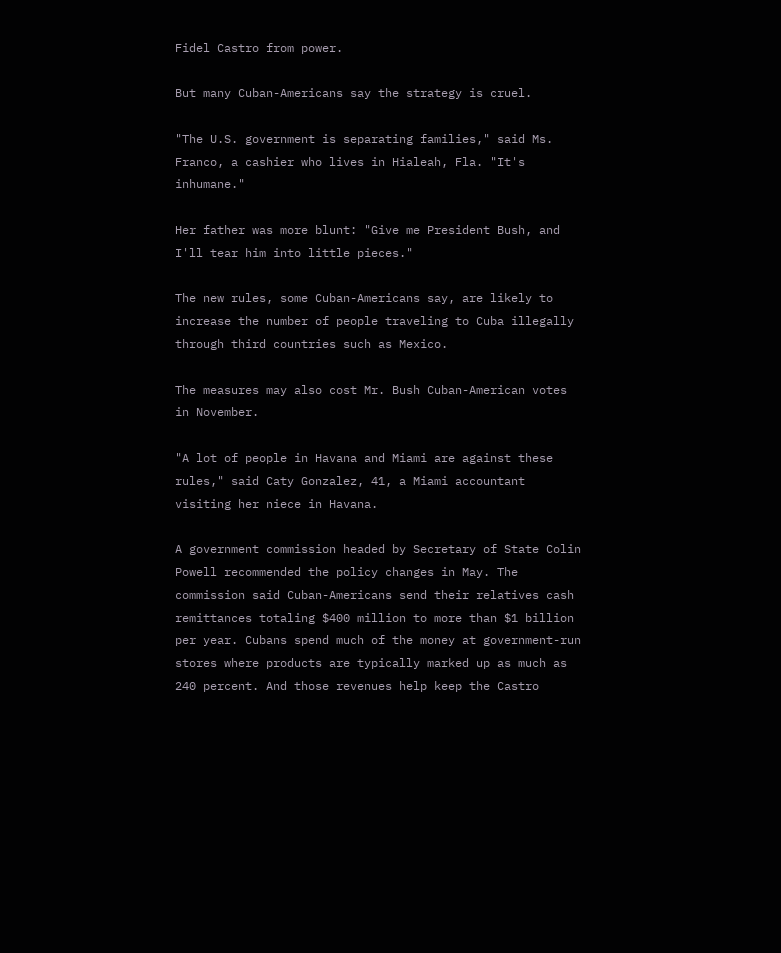Fidel Castro from power.

But many Cuban-Americans say the strategy is cruel.

"The U.S. government is separating families," said Ms. Franco, a cashier who lives in Hialeah, Fla. "It's inhumane."

Her father was more blunt: "Give me President Bush, and I'll tear him into little pieces."

The new rules, some Cuban-Americans say, are likely to increase the number of people traveling to Cuba illegally through third countries such as Mexico.

The measures may also cost Mr. Bush Cuban-American votes in November.

"A lot of people in Havana and Miami are against these rules," said Caty Gonzalez, 41, a Miami accountant visiting her niece in Havana.

A government commission headed by Secretary of State Colin Powell recommended the policy changes in May. The commission said Cuban-Americans send their relatives cash remittances totaling $400 million to more than $1 billion per year. Cubans spend much of the money at government-run stores where products are typically marked up as much as 240 percent. And those revenues help keep the Castro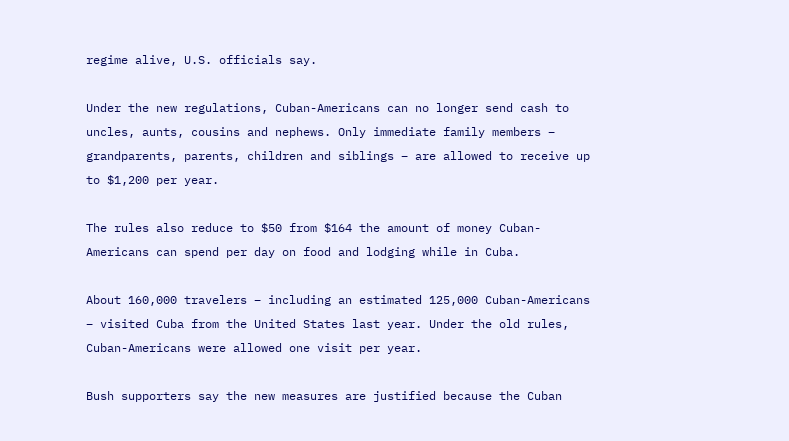regime alive, U.S. officials say.

Under the new regulations, Cuban-Americans can no longer send cash to uncles, aunts, cousins and nephews. Only immediate family members – grandparents, parents, children and siblings – are allowed to receive up to $1,200 per year.

The rules also reduce to $50 from $164 the amount of money Cuban-Americans can spend per day on food and lodging while in Cuba.

About 160,000 travelers – including an estimated 125,000 Cuban-Americans – visited Cuba from the United States last year. Under the old rules, Cuban-Americans were allowed one visit per year.

Bush supporters say the new measures are justified because the Cuban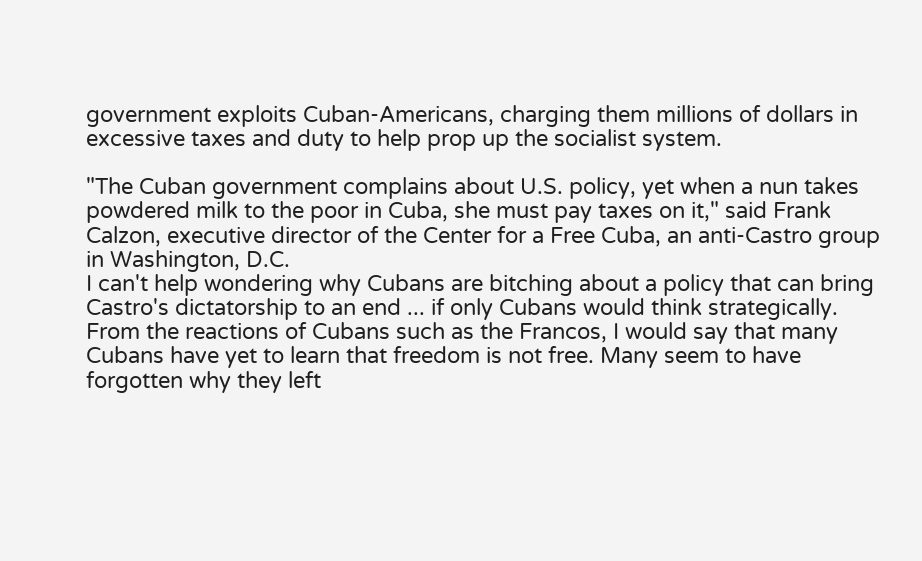government exploits Cuban-Americans, charging them millions of dollars in excessive taxes and duty to help prop up the socialist system.

"The Cuban government complains about U.S. policy, yet when a nun takes powdered milk to the poor in Cuba, she must pay taxes on it," said Frank Calzon, executive director of the Center for a Free Cuba, an anti-Castro group in Washington, D.C.
I can't help wondering why Cubans are bitching about a policy that can bring Castro's dictatorship to an end ... if only Cubans would think strategically. From the reactions of Cubans such as the Francos, I would say that many Cubans have yet to learn that freedom is not free. Many seem to have forgotten why they left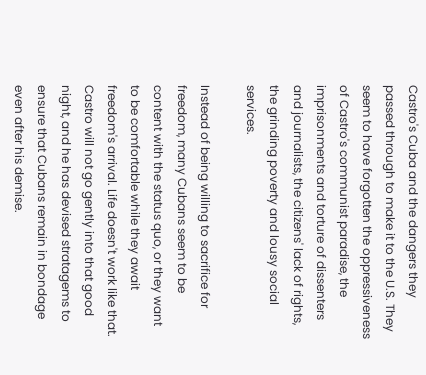Castro's Cuba and the dangers they passed through to make it to the U.S. They seem to have forgotten the oppressiveness of Castro's communist paradise, the imprisonments and torture of dissenters and journalists, the citizens' lack of rights, the grinding poverty and lousy social services.

Instead of being willing to sacrifice for freedom, many Cubans seem to be content with the status quo, or they want to be comfortable while they await freedom's arrival. Life doesn't work like that. Castro will not go gently into that good night, and he has devised stratagems to ensure that Cubans remain in bondage even after his demise.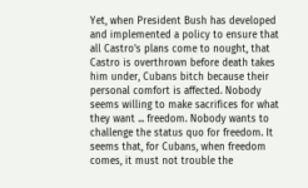Yet, when President Bush has developed and implemented a policy to ensure that all Castro's plans come to nought, that Castro is overthrown before death takes him under, Cubans bitch because their personal comfort is affected. Nobody seems willing to make sacrifices for what they want ... freedom. Nobody wants to challenge the status quo for freedom. It seems that, for Cubans, when freedom comes, it must not trouble the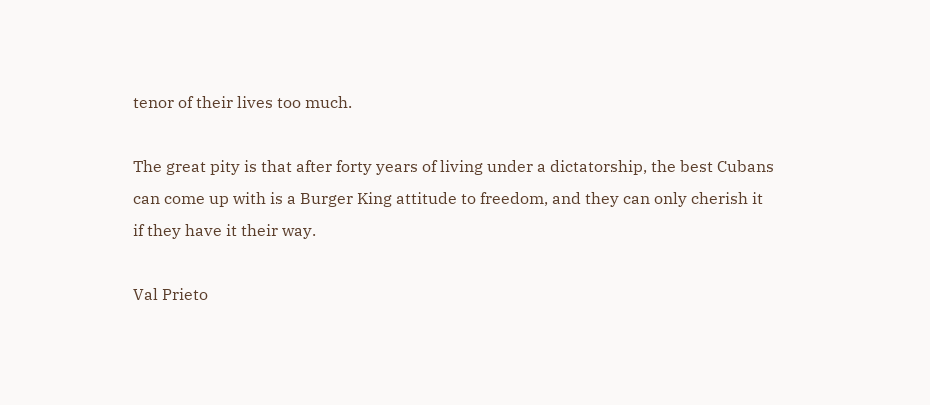tenor of their lives too much.

The great pity is that after forty years of living under a dictatorship, the best Cubans can come up with is a Burger King attitude to freedom, and they can only cherish it if they have it their way.

Val Prieto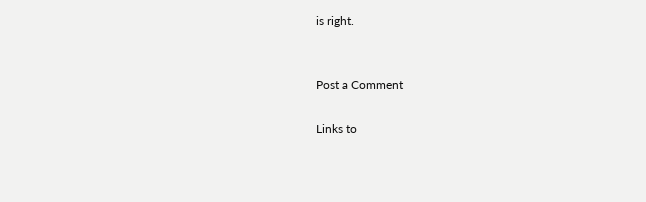is right.


Post a Comment

Links to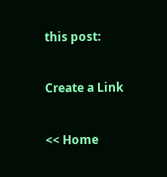this post:

Create a Link

<< Home